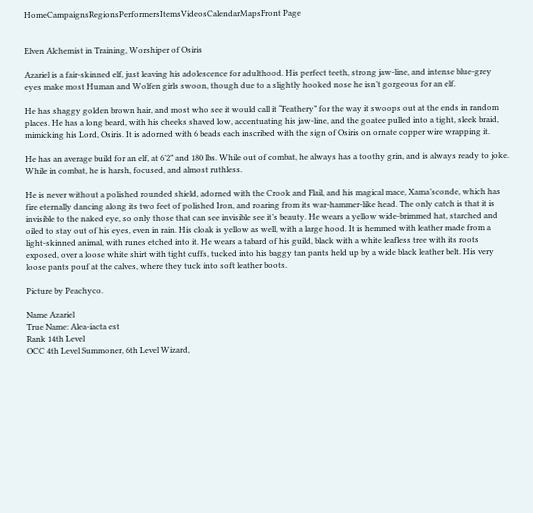HomeCampaignsRegionsPerformersItemsVideosCalendarMapsFront Page


Elven Alchemist in Training, Worshiper of Osiris

Azariel is a fair-skinned elf, just leaving his adolescence for adulthood. His perfect teeth, strong jaw-line, and intense blue-grey eyes make most Human and Wolfen girls swoon, though due to a slightly hooked nose he isn’t gorgeous for an elf.

He has shaggy golden brown hair, and most who see it would call it “Feathery” for the way it swoops out at the ends in random places. He has a long beard, with his cheeks shaved low, accentuating his jaw-line, and the goatee pulled into a tight, sleek braid, mimicking his Lord, Osiris. It is adorned with 6 beads each inscribed with the sign of Osiris on ornate copper wire wrapping it.

He has an average build for an elf, at 6’2” and 180 lbs. While out of combat, he always has a toothy grin, and is always ready to joke. While in combat, he is harsh, focused, and almost ruthless.

He is never without a polished rounded shield, adorned with the Crook and Flail, and his magical mace, Xama’sconde, which has fire eternally dancing along its two feet of polished Iron, and roaring from its war-hammer-like head. The only catch is that it is invisible to the naked eye, so only those that can see invisible see it’s beauty. He wears a yellow wide-brimmed hat, starched and oiled to stay out of his eyes, even in rain. His cloak is yellow as well, with a large hood. It is hemmed with leather made from a light-skinned animal, with runes etched into it. He wears a tabard of his guild, black with a white leafless tree with its roots exposed, over a loose white shirt with tight cuffs, tucked into his baggy tan pants held up by a wide black leather belt. His very loose pants pouf at the calves, where they tuck into soft leather boots.

Picture by Peachyco.

Name Azariel
True Name: Alea-iacta est
Rank 14th Level
OCC 4th Level Summoner, 6th Level Wizard,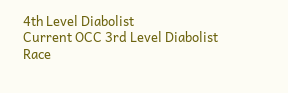4th Level Diabolist
Current OCC 3rd Level Diabolist
Race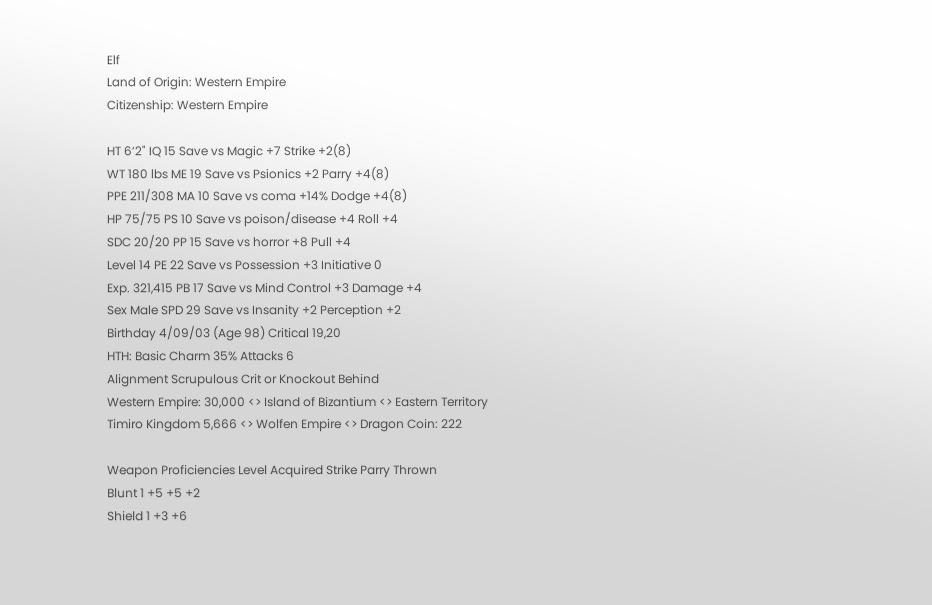Elf
Land of Origin: Western Empire
Citizenship: Western Empire

HT 6’2" IQ 15 Save vs Magic +7 Strike +2(8)
WT 180 lbs ME 19 Save vs Psionics +2 Parry +4(8)
PPE 211/308 MA 10 Save vs coma +14% Dodge +4(8)
HP 75/75 PS 10 Save vs poison/disease +4 Roll +4
SDC 20/20 PP 15 Save vs horror +8 Pull +4
Level 14 PE 22 Save vs Possession +3 Initiative 0
Exp. 321,415 PB 17 Save vs Mind Control +3 Damage +4
Sex Male SPD 29 Save vs Insanity +2 Perception +2
Birthday 4/09/03 (Age 98) Critical 19,20
HTH: Basic Charm 35% Attacks 6
Alignment Scrupulous Crit or Knockout Behind
Western Empire: 30,000 <> Island of Bizantium <> Eastern Territory
Timiro Kingdom 5,666 <> Wolfen Empire <> Dragon Coin: 222

Weapon Proficiencies Level Acquired Strike Parry Thrown
Blunt 1 +5 +5 +2
Shield 1 +3 +6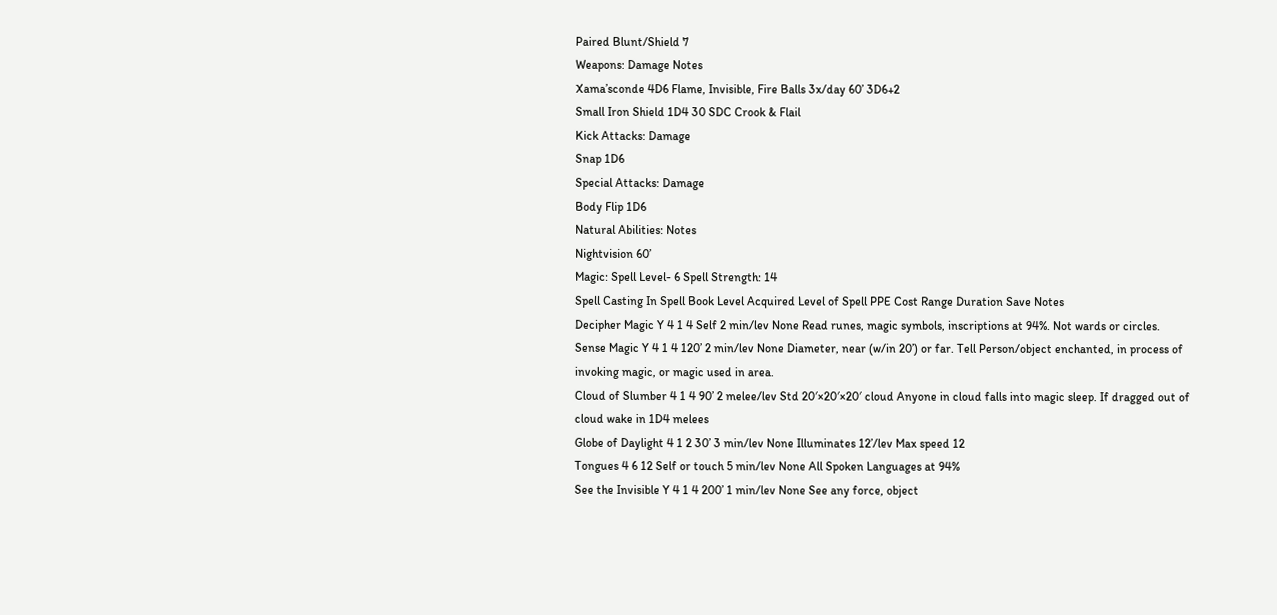Paired Blunt/Shield 7
Weapons: Damage Notes
Xama’sconde 4D6 Flame, Invisible, Fire Balls 3x/day 60’ 3D6+2
Small Iron Shield 1D4 30 SDC Crook & Flail
Kick Attacks: Damage
Snap 1D6
Special Attacks: Damage
Body Flip 1D6
Natural Abilities: Notes
Nightvision 60’
Magic: Spell Level- 6 Spell Strength: 14
Spell Casting In Spell Book Level Acquired Level of Spell PPE Cost Range Duration Save Notes
Decipher Magic Y 4 1 4 Self 2 min/lev None Read runes, magic symbols, inscriptions at 94%. Not wards or circles.
Sense Magic Y 4 1 4 120’ 2 min/lev None Diameter, near (w/in 20’) or far. Tell Person/object enchanted, in process of invoking magic, or magic used in area.
Cloud of Slumber 4 1 4 90’ 2 melee/lev Std 20′×20′×20′ cloud Anyone in cloud falls into magic sleep. If dragged out of cloud wake in 1D4 melees
Globe of Daylight 4 1 2 30’ 3 min/lev None Illuminates 12’/lev Max speed 12
Tongues 4 6 12 Self or touch 5 min/lev None All Spoken Languages at 94%
See the Invisible Y 4 1 4 200’ 1 min/lev None See any force, object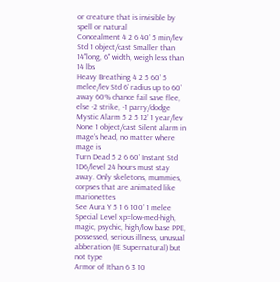or creature that is invisible by spell or natural
Concealment 4 2 6 40’ 5 min/lev Std 1 object/cast Smaller than 14"long, 6" width, weigh less than 14 lbs
Heavy Breathing 4 2 5 60’ 5 melee/lev Std 6’ radius up to 60’ away 60% chance fail save flee, else -2 strike, -1 parry/dodge
Mystic Alarm 5 2 5 12’ 1 year/lev None 1 object/cast Silent alarm in mage’s head, no matter where mage is
Turn Dead 5 2 6 60’ Instant Std 1D6/level 24 hours must stay away. Only skeletons, mummies, corpses that are animated like marionettes
See Aura Y 5 1 6 100’ 1 melee Special Level xp=low-med-high, magic, psychic, high/low base PPE, possessed, serious illness, unusual abberation (IE Supernatural) but not type
Armor of Ithan 6 3 10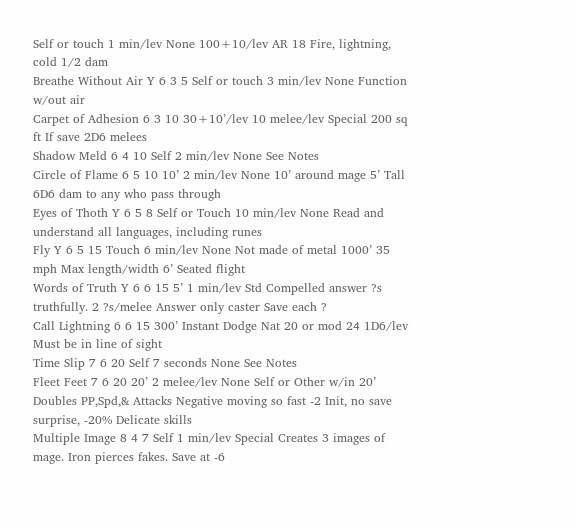Self or touch 1 min/lev None 100+10/lev AR 18 Fire, lightning, cold 1/2 dam
Breathe Without Air Y 6 3 5 Self or touch 3 min/lev None Function w/out air
Carpet of Adhesion 6 3 10 30+10’/lev 10 melee/lev Special 200 sq ft If save 2D6 melees
Shadow Meld 6 4 10 Self 2 min/lev None See Notes
Circle of Flame 6 5 10 10’ 2 min/lev None 10’ around mage 5’ Tall 6D6 dam to any who pass through
Eyes of Thoth Y 6 5 8 Self or Touch 10 min/lev None Read and understand all languages, including runes
Fly Y 6 5 15 Touch 6 min/lev None Not made of metal 1000’ 35 mph Max length/width 6’ Seated flight
Words of Truth Y 6 6 15 5’ 1 min/lev Std Compelled answer ?s truthfully. 2 ?s/melee Answer only caster Save each ?
Call Lightning 6 6 15 300’ Instant Dodge Nat 20 or mod 24 1D6/lev Must be in line of sight
Time Slip 7 6 20 Self 7 seconds None See Notes
Fleet Feet 7 6 20 20’ 2 melee/lev None Self or Other w/in 20’ Doubles PP,Spd,& Attacks Negative moving so fast -2 Init, no save surprise, -20% Delicate skills
Multiple Image 8 4 7 Self 1 min/lev Special Creates 3 images of mage. Iron pierces fakes. Save at -6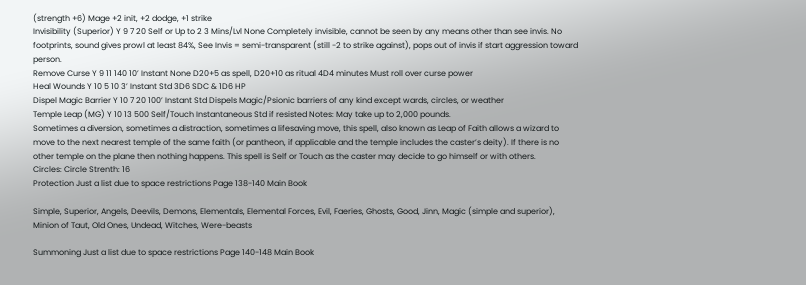(strength +6) Mage +2 init, +2 dodge, +1 strike
Invisibility (Superior) Y 9 7 20 Self or Up to 2 3 Mins/Lvl None Completely invisible, cannot be seen by any means other than see invis. No footprints, sound gives prowl at least 84%, See Invis = semi-transparent (still -2 to strike against), pops out of invis if start aggression toward person.
Remove Curse Y 9 11 140 10’ Instant None D20+5 as spell, D20+10 as ritual 4D4 minutes Must roll over curse power
Heal Wounds Y 10 5 10 3’ Instant Std 3D6 SDC & 1D6 HP
Dispel Magic Barrier Y 10 7 20 100’ Instant Std Dispels Magic/Psionic barriers of any kind except wards, circles, or weather
Temple Leap (MG) Y 10 13 500 Self/Touch Instantaneous Std if resisted Notes: May take up to 2,000 pounds.
Sometimes a diversion, sometimes a distraction, sometimes a lifesaving move, this spell, also known as Leap of Faith allows a wizard to move to the next nearest temple of the same faith (or pantheon, if applicable and the temple includes the caster’s deity). If there is no other temple on the plane then nothing happens. This spell is Self or Touch as the caster may decide to go himself or with others.
Circles: Circle Strenth: 16
Protection Just a list due to space restrictions Page 138-140 Main Book

Simple, Superior, Angels, Deevils, Demons, Elementals, Elemental Forces, Evil, Faeries, Ghosts, Good, Jinn, Magic (simple and superior), Minion of Taut, Old Ones, Undead, Witches, Were-beasts

Summoning Just a list due to space restrictions Page 140-148 Main Book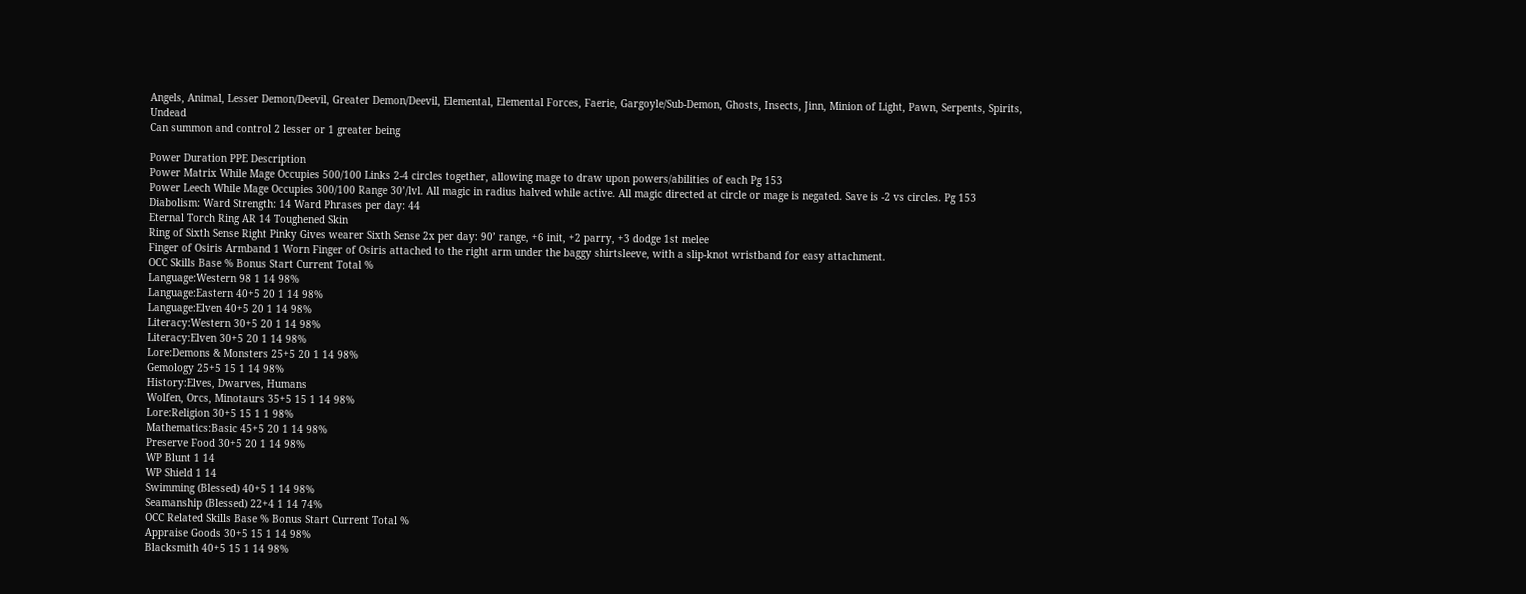Angels, Animal, Lesser Demon/Deevil, Greater Demon/Deevil, Elemental, Elemental Forces, Faerie, Gargoyle/Sub-Demon, Ghosts, Insects, Jinn, Minion of Light, Pawn, Serpents, Spirits, Undead
Can summon and control 2 lesser or 1 greater being

Power Duration PPE Description
Power Matrix While Mage Occupies 500/100 Links 2-4 circles together, allowing mage to draw upon powers/abilities of each Pg 153
Power Leech While Mage Occupies 300/100 Range 30’/lvl. All magic in radius halved while active. All magic directed at circle or mage is negated. Save is -2 vs circles. Pg 153
Diabolism: Ward Strength: 14 Ward Phrases per day: 44
Eternal Torch Ring AR 14 Toughened Skin
Ring of Sixth Sense Right Pinky Gives wearer Sixth Sense 2x per day: 90’ range, +6 init, +2 parry, +3 dodge 1st melee
Finger of Osiris Armband 1 Worn Finger of Osiris attached to the right arm under the baggy shirtsleeve, with a slip-knot wristband for easy attachment.
OCC Skills Base % Bonus Start Current Total %
Language:Western 98 1 14 98%
Language:Eastern 40+5 20 1 14 98%
Language:Elven 40+5 20 1 14 98%
Literacy:Western 30+5 20 1 14 98%
Literacy:Elven 30+5 20 1 14 98%
Lore:Demons & Monsters 25+5 20 1 14 98%
Gemology 25+5 15 1 14 98%
History:Elves, Dwarves, Humans
Wolfen, Orcs, Minotaurs 35+5 15 1 14 98%
Lore:Religion 30+5 15 1 1 98%
Mathematics:Basic 45+5 20 1 14 98%
Preserve Food 30+5 20 1 14 98%
WP Blunt 1 14
WP Shield 1 14
Swimming (Blessed) 40+5 1 14 98%
Seamanship (Blessed) 22+4 1 14 74%
OCC Related Skills Base % Bonus Start Current Total %
Appraise Goods 30+5 15 1 14 98%
Blacksmith 40+5 15 1 14 98%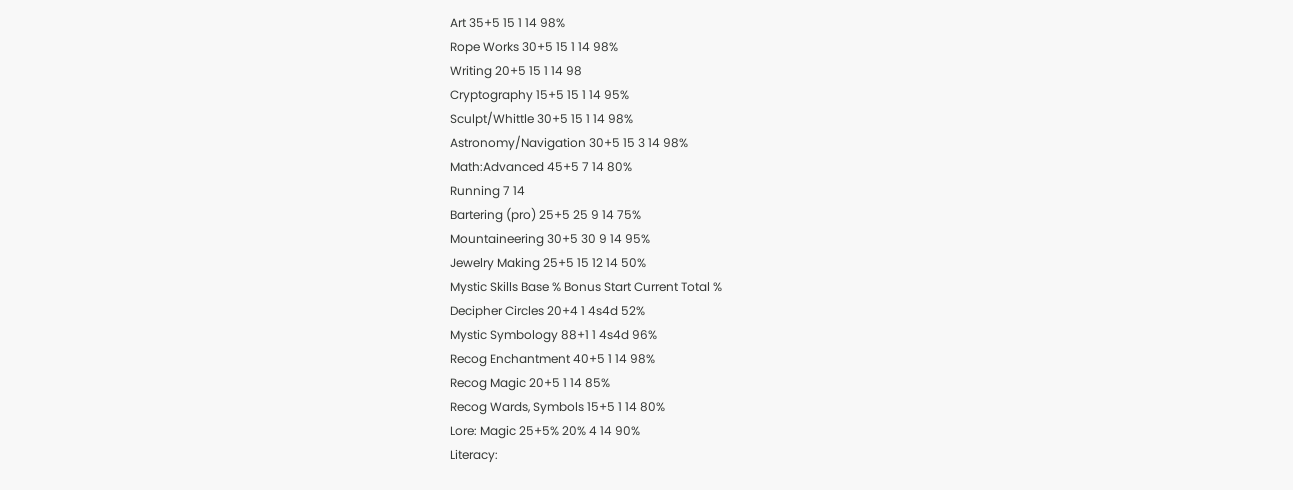Art 35+5 15 1 14 98%
Rope Works 30+5 15 1 14 98%
Writing 20+5 15 1 14 98
Cryptography 15+5 15 1 14 95%
Sculpt/Whittle 30+5 15 1 14 98%
Astronomy/Navigation 30+5 15 3 14 98%
Math:Advanced 45+5 7 14 80%
Running 7 14
Bartering (pro) 25+5 25 9 14 75%
Mountaineering 30+5 30 9 14 95%
Jewelry Making 25+5 15 12 14 50%
Mystic Skills Base % Bonus Start Current Total %
Decipher Circles 20+4 1 4s4d 52%
Mystic Symbology 88+1 1 4s4d 96%
Recog Enchantment 40+5 1 14 98%
Recog Magic 20+5 1 14 85%
Recog Wards, Symbols 15+5 1 14 80%
Lore: Magic 25+5% 20% 4 14 90%
Literacy: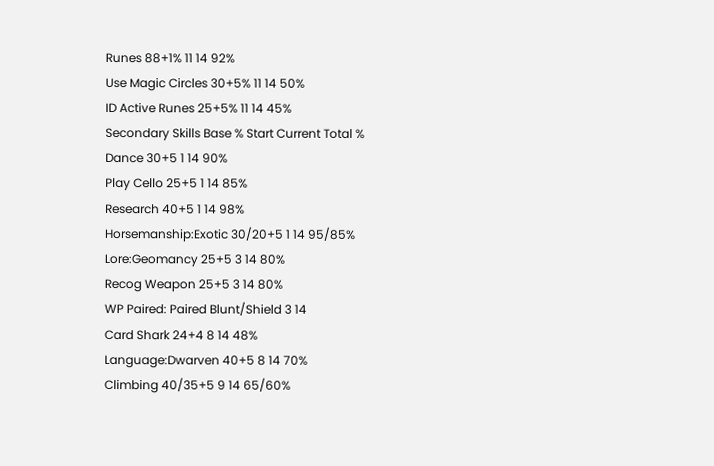Runes 88+1% 11 14 92%
Use Magic Circles 30+5% 11 14 50%
ID Active Runes 25+5% 11 14 45%
Secondary Skills Base % Start Current Total %
Dance 30+5 1 14 90%
Play Cello 25+5 1 14 85%
Research 40+5 1 14 98%
Horsemanship:Exotic 30/20+5 1 14 95/85%
Lore:Geomancy 25+5 3 14 80%
Recog Weapon 25+5 3 14 80%
WP Paired: Paired Blunt/Shield 3 14
Card Shark 24+4 8 14 48%
Language:Dwarven 40+5 8 14 70%
Climbing 40/35+5 9 14 65/60%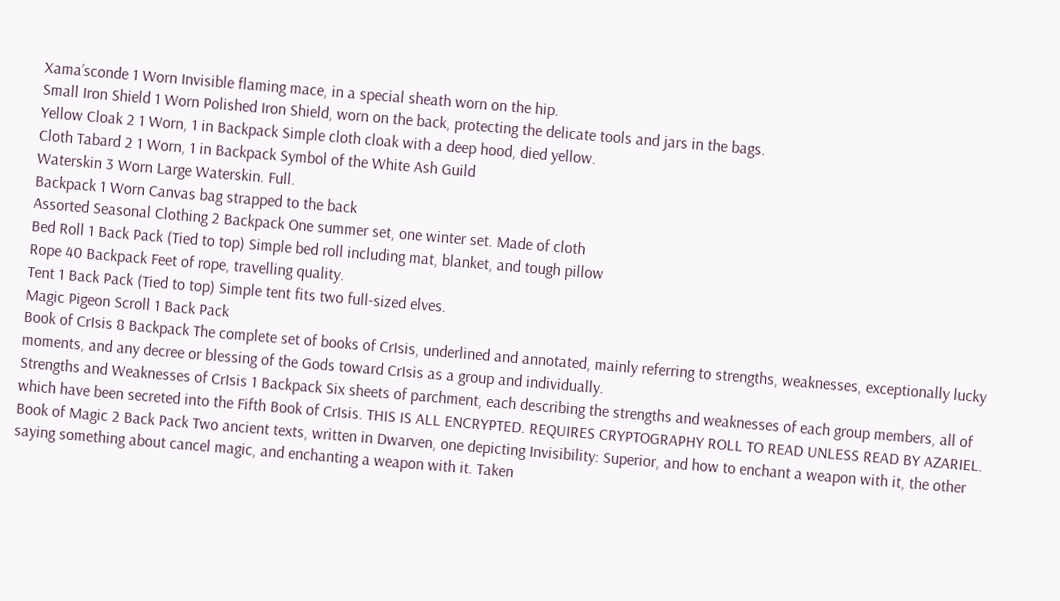Xama’sconde 1 Worn Invisible flaming mace, in a special sheath worn on the hip.
Small Iron Shield 1 Worn Polished Iron Shield, worn on the back, protecting the delicate tools and jars in the bags.
Yellow Cloak 2 1 Worn, 1 in Backpack Simple cloth cloak with a deep hood, died yellow.
Cloth Tabard 2 1 Worn, 1 in Backpack Symbol of the White Ash Guild
Waterskin 3 Worn Large Waterskin. Full.
Backpack 1 Worn Canvas bag strapped to the back
Assorted Seasonal Clothing 2 Backpack One summer set, one winter set. Made of cloth
Bed Roll 1 Back Pack (Tied to top) Simple bed roll including mat, blanket, and tough pillow
Rope 40 Backpack Feet of rope, travelling quality.
Tent 1 Back Pack (Tied to top) Simple tent fits two full-sized elves.
Magic Pigeon Scroll 1 Back Pack
Book of CrIsis 8 Backpack The complete set of books of CrIsis, underlined and annotated, mainly referring to strengths, weaknesses, exceptionally lucky moments, and any decree or blessing of the Gods toward CrIsis as a group and individually.
Strengths and Weaknesses of CrIsis 1 Backpack Six sheets of parchment, each describing the strengths and weaknesses of each group members, all of which have been secreted into the Fifth Book of CrIsis. THIS IS ALL ENCRYPTED. REQUIRES CRYPTOGRAPHY ROLL TO READ UNLESS READ BY AZARIEL.
Book of Magic 2 Back Pack Two ancient texts, written in Dwarven, one depicting Invisibility: Superior, and how to enchant a weapon with it, the other saying something about cancel magic, and enchanting a weapon with it. Taken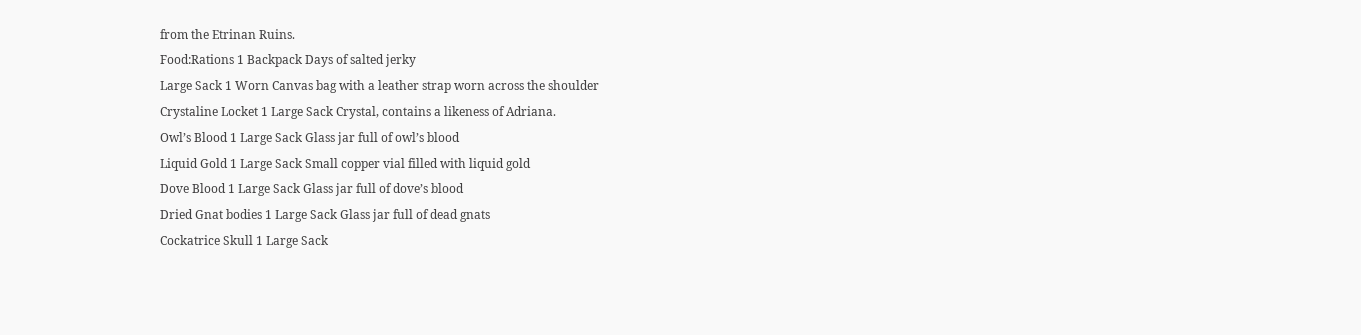from the Etrinan Ruins.
Food:Rations 1 Backpack Days of salted jerky
Large Sack 1 Worn Canvas bag with a leather strap worn across the shoulder
Crystaline Locket 1 Large Sack Crystal, contains a likeness of Adriana.
Owl’s Blood 1 Large Sack Glass jar full of owl’s blood
Liquid Gold 1 Large Sack Small copper vial filled with liquid gold
Dove Blood 1 Large Sack Glass jar full of dove’s blood
Dried Gnat bodies 1 Large Sack Glass jar full of dead gnats
Cockatrice Skull 1 Large Sack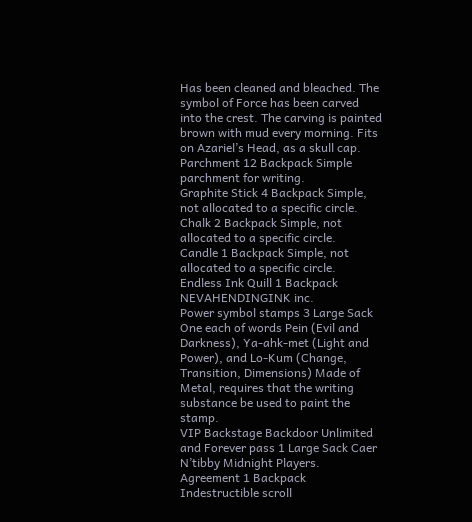Has been cleaned and bleached. The symbol of Force has been carved into the crest. The carving is painted brown with mud every morning. Fits on Azariel’s Head, as a skull cap.
Parchment 12 Backpack Simple parchment for writing.
Graphite Stick 4 Backpack Simple, not allocated to a specific circle.
Chalk 2 Backpack Simple, not allocated to a specific circle.
Candle 1 Backpack Simple, not allocated to a specific circle.
Endless Ink Quill 1 Backpack NEVAHENDINGINK inc.
Power symbol stamps 3 Large Sack One each of words Pein (Evil and Darkness), Ya-ahk-met (Light and Power), and Lo-Kum (Change, Transition, Dimensions) Made of Metal, requires that the writing substance be used to paint the stamp.
VIP Backstage Backdoor Unlimited and Forever pass 1 Large Sack Caer N’tibby Midnight Players.
Agreement 1 Backpack Indestructible scroll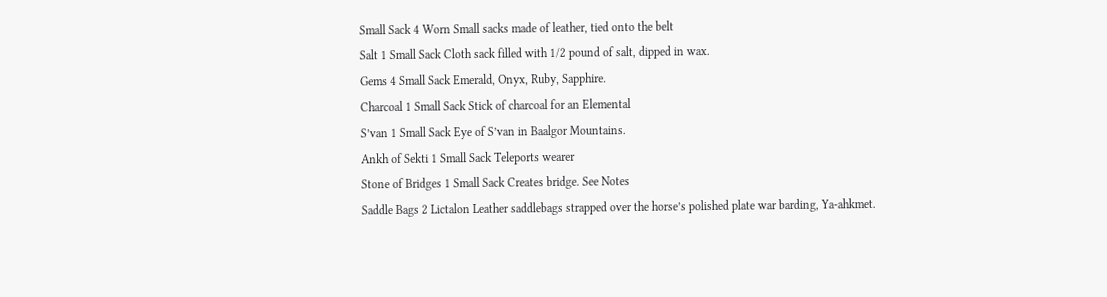Small Sack 4 Worn Small sacks made of leather, tied onto the belt
Salt 1 Small Sack Cloth sack filled with 1/2 pound of salt, dipped in wax.
Gems 4 Small Sack Emerald, Onyx, Ruby, Sapphire.
Charcoal 1 Small Sack Stick of charcoal for an Elemental
S’van 1 Small Sack Eye of S’van in Baalgor Mountains.
Ankh of Sekti 1 Small Sack Teleports wearer
Stone of Bridges 1 Small Sack Creates bridge. See Notes
Saddle Bags 2 Lictalon Leather saddlebags strapped over the horse’s polished plate war barding, Ya-ahkmet.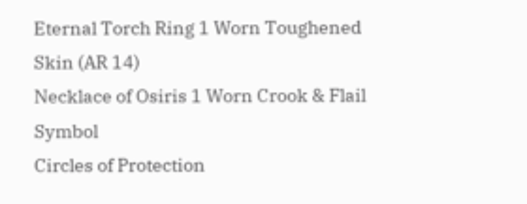Eternal Torch Ring 1 Worn Toughened Skin (AR 14)
Necklace of Osiris 1 Worn Crook & Flail Symbol
Circles of Protection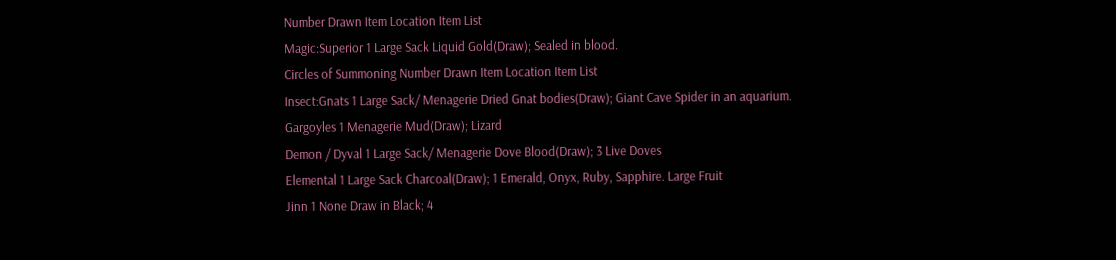Number Drawn Item Location Item List
Magic:Superior 1 Large Sack Liquid Gold(Draw); Sealed in blood.
Circles of Summoning Number Drawn Item Location Item List
Insect:Gnats 1 Large Sack/ Menagerie Dried Gnat bodies(Draw); Giant Cave Spider in an aquarium.
Gargoyles 1 Menagerie Mud(Draw); Lizard
Demon / Dyval 1 Large Sack/ Menagerie Dove Blood(Draw); 3 Live Doves
Elemental 1 Large Sack Charcoal(Draw); 1 Emerald, Onyx, Ruby, Sapphire. Large Fruit
Jinn 1 None Draw in Black; 4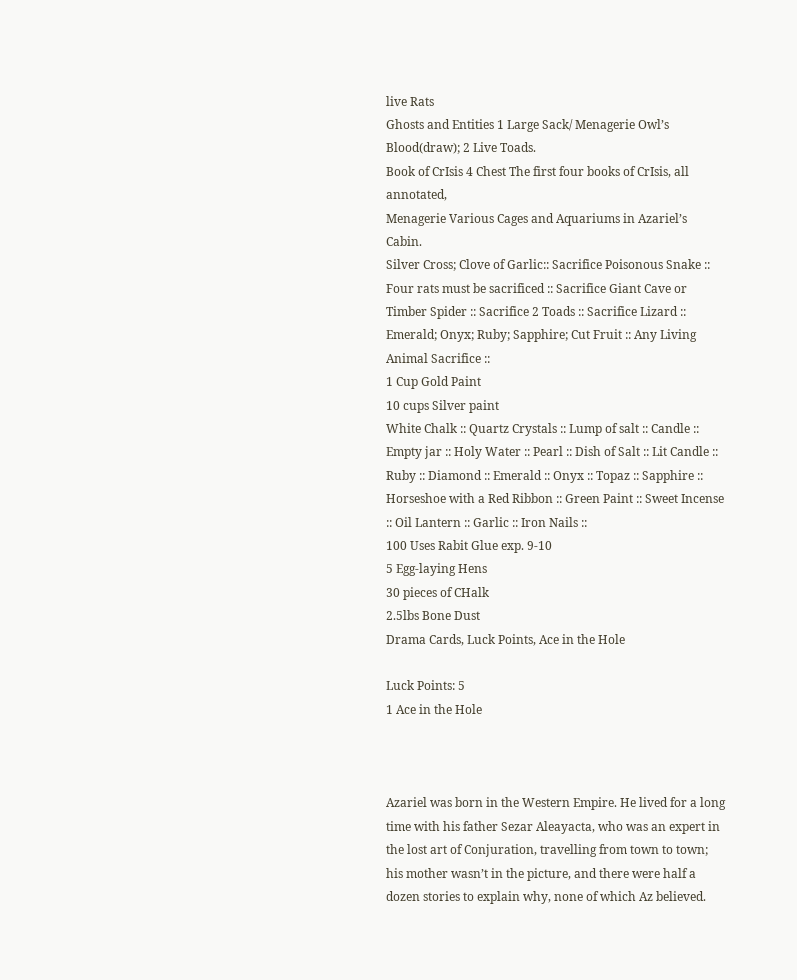live Rats
Ghosts and Entities 1 Large Sack/ Menagerie Owl’s Blood(draw); 2 Live Toads.
Book of CrIsis 4 Chest The first four books of CrIsis, all annotated,
Menagerie Various Cages and Aquariums in Azariel’s Cabin.
Silver Cross; Clove of Garlic:: Sacrifice Poisonous Snake :: Four rats must be sacrificed :: Sacrifice Giant Cave or Timber Spider :: Sacrifice 2 Toads :: Sacrifice Lizard :: Emerald; Onyx; Ruby; Sapphire; Cut Fruit :: Any Living Animal Sacrifice ::
1 Cup Gold Paint
10 cups Silver paint
White Chalk :: Quartz Crystals :: Lump of salt :: Candle :: Empty jar :: Holy Water :: Pearl :: Dish of Salt :: Lit Candle :: Ruby :: Diamond :: Emerald :: Onyx :: Topaz :: Sapphire :: Horseshoe with a Red Ribbon :: Green Paint :: Sweet Incense :: Oil Lantern :: Garlic :: Iron Nails ::
100 Uses Rabit Glue exp. 9-10
5 Egg-laying Hens
30 pieces of CHalk
2.5lbs Bone Dust
Drama Cards, Luck Points, Ace in the Hole

Luck Points: 5
1 Ace in the Hole



Azariel was born in the Western Empire. He lived for a long time with his father Sezar Aleayacta, who was an expert in the lost art of Conjuration, travelling from town to town; his mother wasn’t in the picture, and there were half a dozen stories to explain why, none of which Az believed.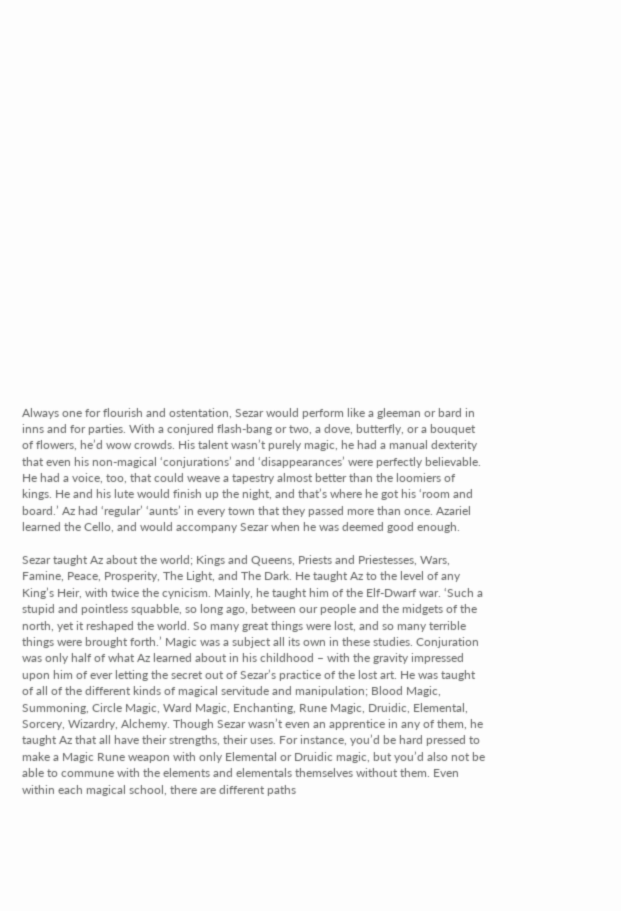Always one for flourish and ostentation, Sezar would perform like a gleeman or bard in inns and for parties. With a conjured flash-bang or two, a dove, butterfly, or a bouquet of flowers, he’d wow crowds. His talent wasn’t purely magic, he had a manual dexterity that even his non-magical ‘conjurations’ and ‘disappearances’ were perfectly believable. He had a voice, too, that could weave a tapestry almost better than the loomiers of kings. He and his lute would finish up the night, and that’s where he got his ‘room and board.’ Az had ‘regular’ ‘aunts’ in every town that they passed more than once. Azariel learned the Cello, and would accompany Sezar when he was deemed good enough.

Sezar taught Az about the world; Kings and Queens, Priests and Priestesses, Wars, Famine, Peace, Prosperity, The Light, and The Dark. He taught Az to the level of any King’s Heir, with twice the cynicism. Mainly, he taught him of the Elf-Dwarf war. ‘Such a stupid and pointless squabble, so long ago, between our people and the midgets of the north, yet it reshaped the world. So many great things were lost, and so many terrible things were brought forth.’ Magic was a subject all its own in these studies. Conjuration was only half of what Az learned about in his childhood – with the gravity impressed upon him of ever letting the secret out of Sezar’s practice of the lost art. He was taught of all of the different kinds of magical servitude and manipulation; Blood Magic, Summoning, Circle Magic, Ward Magic, Enchanting, Rune Magic, Druidic, Elemental, Sorcery, Wizardry, Alchemy. Though Sezar wasn’t even an apprentice in any of them, he taught Az that all have their strengths, their uses. For instance, you’d be hard pressed to make a Magic Rune weapon with only Elemental or Druidic magic, but you’d also not be able to commune with the elements and elementals themselves without them. Even within each magical school, there are different paths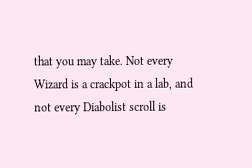that you may take. Not every Wizard is a crackpot in a lab, and not every Diabolist scroll is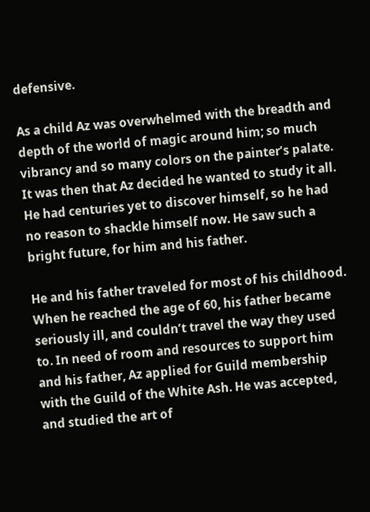defensive.

As a child Az was overwhelmed with the breadth and depth of the world of magic around him; so much vibrancy and so many colors on the painter’s palate. It was then that Az decided he wanted to study it all. He had centuries yet to discover himself, so he had no reason to shackle himself now. He saw such a bright future, for him and his father.

He and his father traveled for most of his childhood. When he reached the age of 60, his father became seriously ill, and couldn’t travel the way they used to. In need of room and resources to support him and his father, Az applied for Guild membership with the Guild of the White Ash. He was accepted, and studied the art of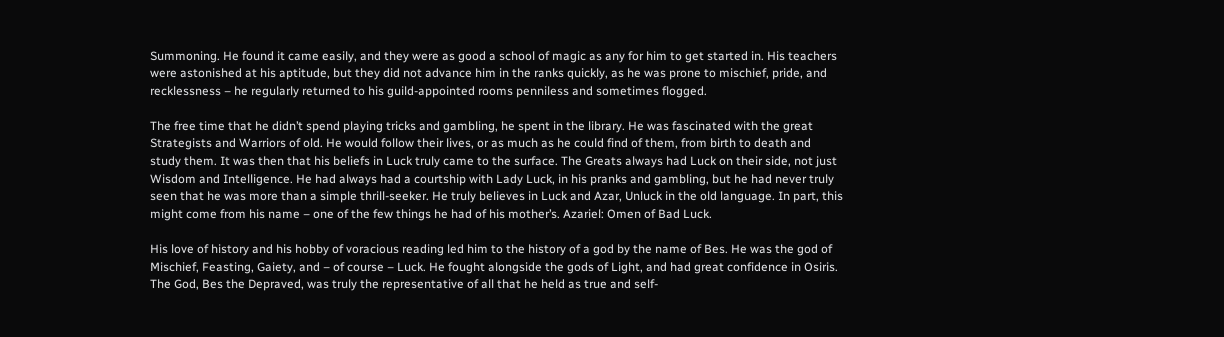Summoning. He found it came easily, and they were as good a school of magic as any for him to get started in. His teachers were astonished at his aptitude, but they did not advance him in the ranks quickly, as he was prone to mischief, pride, and recklessness – he regularly returned to his guild-appointed rooms penniless and sometimes flogged.

The free time that he didn’t spend playing tricks and gambling, he spent in the library. He was fascinated with the great Strategists and Warriors of old. He would follow their lives, or as much as he could find of them, from birth to death and study them. It was then that his beliefs in Luck truly came to the surface. The Greats always had Luck on their side, not just Wisdom and Intelligence. He had always had a courtship with Lady Luck, in his pranks and gambling, but he had never truly seen that he was more than a simple thrill-seeker. He truly believes in Luck and Azar, Unluck in the old language. In part, this might come from his name – one of the few things he had of his mother’s. Azariel: Omen of Bad Luck.

His love of history and his hobby of voracious reading led him to the history of a god by the name of Bes. He was the god of Mischief, Feasting, Gaiety, and – of course – Luck. He fought alongside the gods of Light, and had great confidence in Osiris. The God, Bes the Depraved, was truly the representative of all that he held as true and self-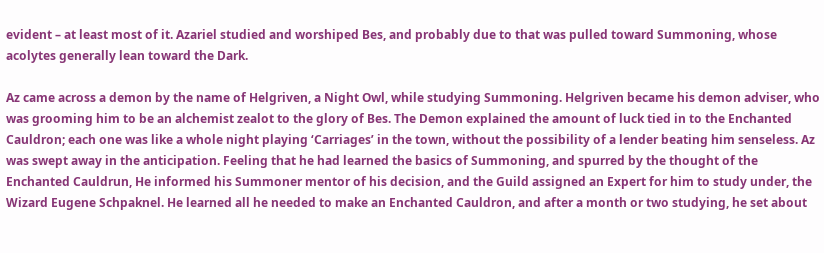evident – at least most of it. Azariel studied and worshiped Bes, and probably due to that was pulled toward Summoning, whose acolytes generally lean toward the Dark.

Az came across a demon by the name of Helgriven, a Night Owl, while studying Summoning. Helgriven became his demon adviser, who was grooming him to be an alchemist zealot to the glory of Bes. The Demon explained the amount of luck tied in to the Enchanted Cauldron; each one was like a whole night playing ‘Carriages’ in the town, without the possibility of a lender beating him senseless. Az was swept away in the anticipation. Feeling that he had learned the basics of Summoning, and spurred by the thought of the Enchanted Cauldrun, He informed his Summoner mentor of his decision, and the Guild assigned an Expert for him to study under, the Wizard Eugene Schpaknel. He learned all he needed to make an Enchanted Cauldron, and after a month or two studying, he set about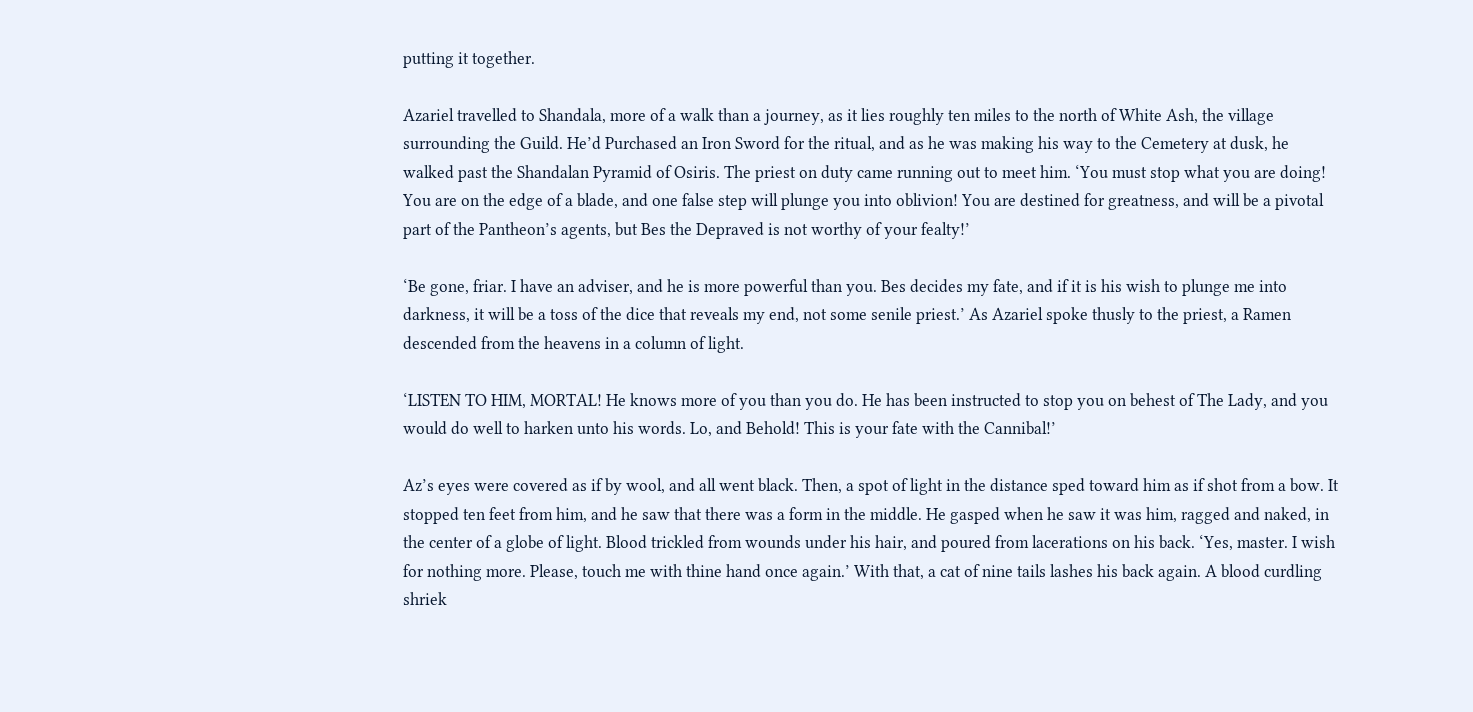putting it together.

Azariel travelled to Shandala, more of a walk than a journey, as it lies roughly ten miles to the north of White Ash, the village surrounding the Guild. He’d Purchased an Iron Sword for the ritual, and as he was making his way to the Cemetery at dusk, he walked past the Shandalan Pyramid of Osiris. The priest on duty came running out to meet him. ‘You must stop what you are doing! You are on the edge of a blade, and one false step will plunge you into oblivion! You are destined for greatness, and will be a pivotal part of the Pantheon’s agents, but Bes the Depraved is not worthy of your fealty!’

‘Be gone, friar. I have an adviser, and he is more powerful than you. Bes decides my fate, and if it is his wish to plunge me into darkness, it will be a toss of the dice that reveals my end, not some senile priest.’ As Azariel spoke thusly to the priest, a Ramen descended from the heavens in a column of light.

‘LISTEN TO HIM, MORTAL! He knows more of you than you do. He has been instructed to stop you on behest of The Lady, and you would do well to harken unto his words. Lo, and Behold! This is your fate with the Cannibal!’

Az’s eyes were covered as if by wool, and all went black. Then, a spot of light in the distance sped toward him as if shot from a bow. It stopped ten feet from him, and he saw that there was a form in the middle. He gasped when he saw it was him, ragged and naked, in the center of a globe of light. Blood trickled from wounds under his hair, and poured from lacerations on his back. ‘Yes, master. I wish for nothing more. Please, touch me with thine hand once again.’ With that, a cat of nine tails lashes his back again. A blood curdling shriek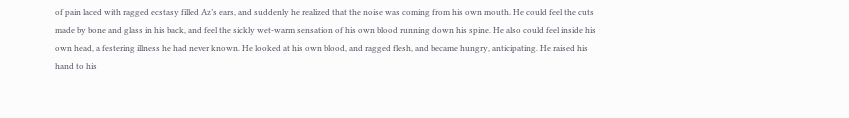of pain laced with ragged ecstasy filled Az’s ears, and suddenly he realized that the noise was coming from his own mouth. He could feel the cuts made by bone and glass in his back, and feel the sickly wet-warm sensation of his own blood running down his spine. He also could feel inside his own head, a festering illness he had never known. He looked at his own blood, and ragged flesh, and became hungry, anticipating. He raised his hand to his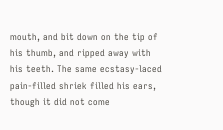mouth, and bit down on the tip of his thumb, and ripped away with his teeth. The same ecstasy-laced pain-filled shriek filled his ears, though it did not come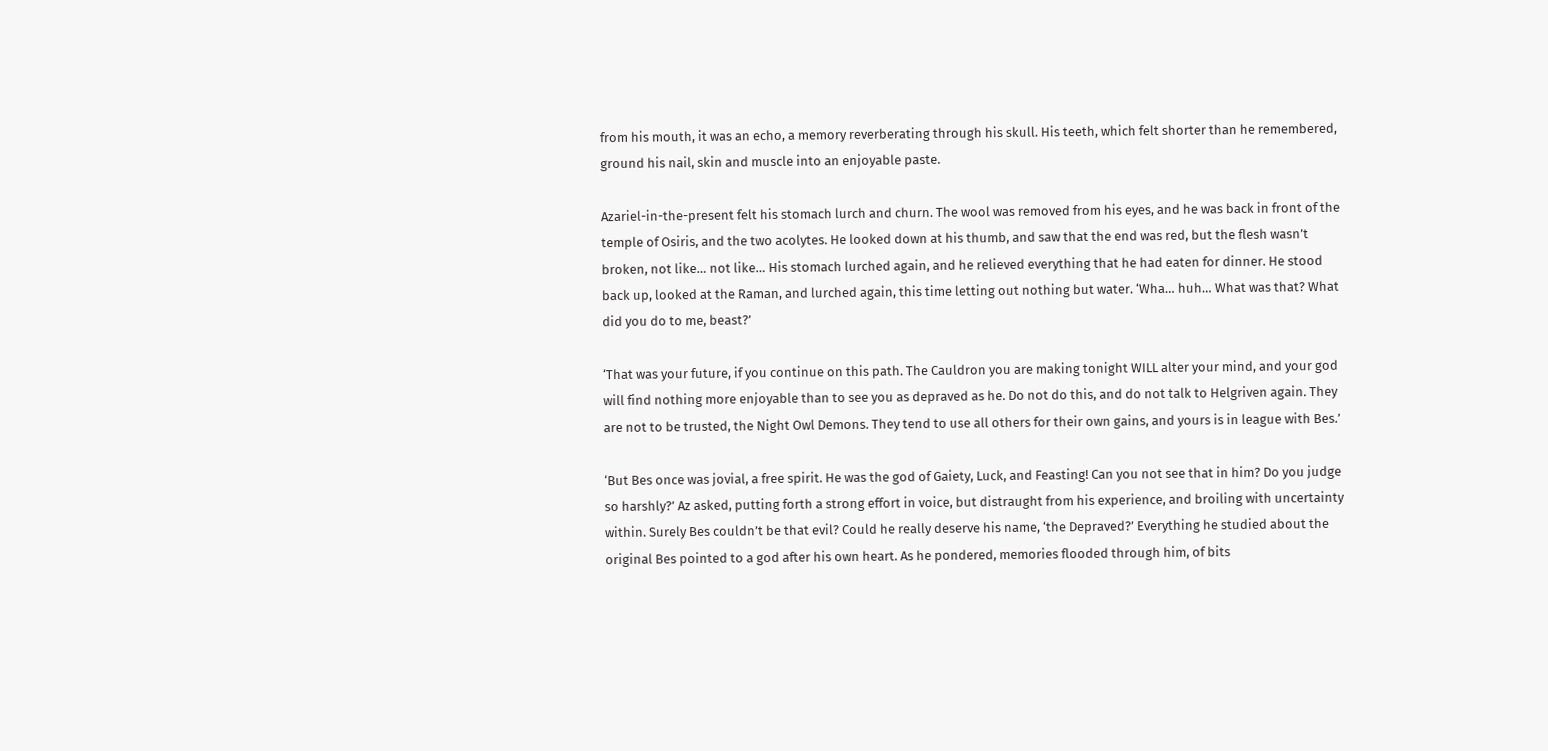from his mouth, it was an echo, a memory reverberating through his skull. His teeth, which felt shorter than he remembered, ground his nail, skin and muscle into an enjoyable paste.

Azariel-in-the-present felt his stomach lurch and churn. The wool was removed from his eyes, and he was back in front of the temple of Osiris, and the two acolytes. He looked down at his thumb, and saw that the end was red, but the flesh wasn’t broken, not like… not like… His stomach lurched again, and he relieved everything that he had eaten for dinner. He stood back up, looked at the Raman, and lurched again, this time letting out nothing but water. ‘Wha… huh… What was that? What did you do to me, beast?’

‘That was your future, if you continue on this path. The Cauldron you are making tonight WILL alter your mind, and your god will find nothing more enjoyable than to see you as depraved as he. Do not do this, and do not talk to Helgriven again. They are not to be trusted, the Night Owl Demons. They tend to use all others for their own gains, and yours is in league with Bes.’

‘But Bes once was jovial, a free spirit. He was the god of Gaiety, Luck, and Feasting! Can you not see that in him? Do you judge so harshly?’ Az asked, putting forth a strong effort in voice, but distraught from his experience, and broiling with uncertainty within. Surely Bes couldn’t be that evil? Could he really deserve his name, ‘the Depraved?’ Everything he studied about the original Bes pointed to a god after his own heart. As he pondered, memories flooded through him, of bits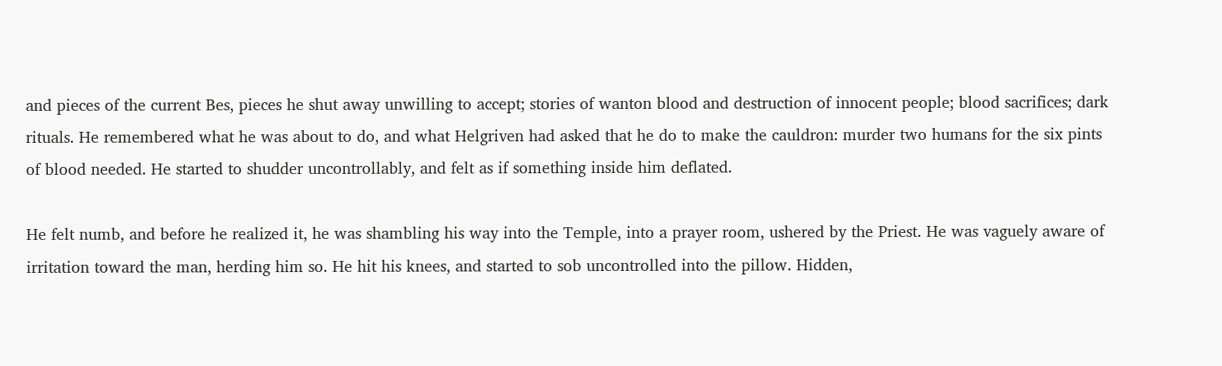and pieces of the current Bes, pieces he shut away unwilling to accept; stories of wanton blood and destruction of innocent people; blood sacrifices; dark rituals. He remembered what he was about to do, and what Helgriven had asked that he do to make the cauldron: murder two humans for the six pints of blood needed. He started to shudder uncontrollably, and felt as if something inside him deflated.

He felt numb, and before he realized it, he was shambling his way into the Temple, into a prayer room, ushered by the Priest. He was vaguely aware of irritation toward the man, herding him so. He hit his knees, and started to sob uncontrolled into the pillow. Hidden,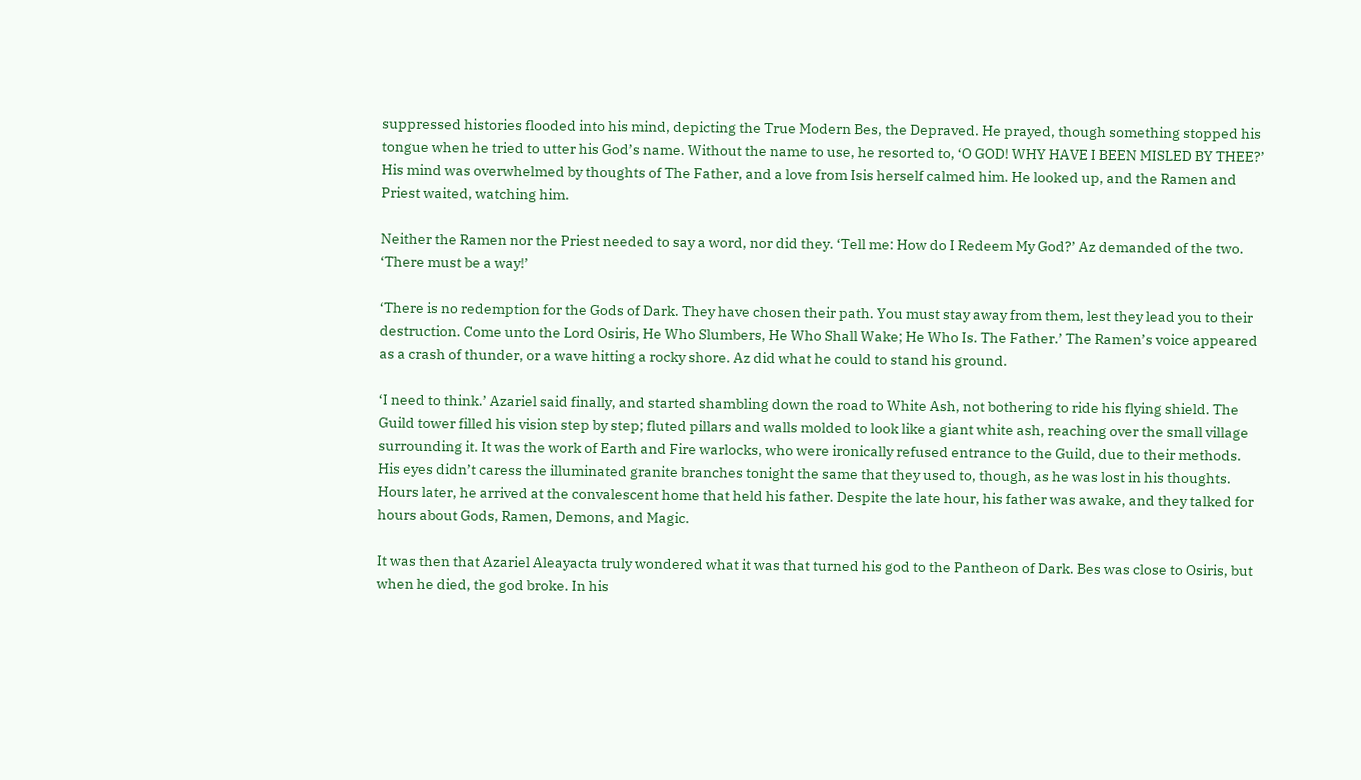suppressed histories flooded into his mind, depicting the True Modern Bes, the Depraved. He prayed, though something stopped his tongue when he tried to utter his God’s name. Without the name to use, he resorted to, ‘O GOD! WHY HAVE I BEEN MISLED BY THEE?’ His mind was overwhelmed by thoughts of The Father, and a love from Isis herself calmed him. He looked up, and the Ramen and Priest waited, watching him.

Neither the Ramen nor the Priest needed to say a word, nor did they. ‘Tell me: How do I Redeem My God?’ Az demanded of the two. ‘There must be a way!’

‘There is no redemption for the Gods of Dark. They have chosen their path. You must stay away from them, lest they lead you to their destruction. Come unto the Lord Osiris, He Who Slumbers, He Who Shall Wake; He Who Is. The Father.’ The Ramen’s voice appeared as a crash of thunder, or a wave hitting a rocky shore. Az did what he could to stand his ground.

‘I need to think.’ Azariel said finally, and started shambling down the road to White Ash, not bothering to ride his flying shield. The Guild tower filled his vision step by step; fluted pillars and walls molded to look like a giant white ash, reaching over the small village surrounding it. It was the work of Earth and Fire warlocks, who were ironically refused entrance to the Guild, due to their methods. His eyes didn’t caress the illuminated granite branches tonight the same that they used to, though, as he was lost in his thoughts. Hours later, he arrived at the convalescent home that held his father. Despite the late hour, his father was awake, and they talked for hours about Gods, Ramen, Demons, and Magic.

It was then that Azariel Aleayacta truly wondered what it was that turned his god to the Pantheon of Dark. Bes was close to Osiris, but when he died, the god broke. In his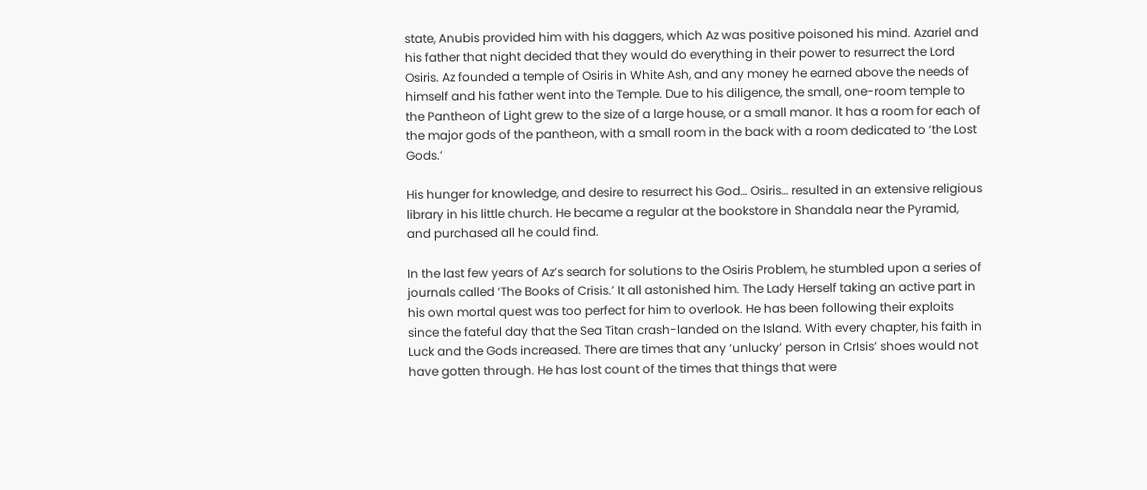state, Anubis provided him with his daggers, which Az was positive poisoned his mind. Azariel and his father that night decided that they would do everything in their power to resurrect the Lord Osiris. Az founded a temple of Osiris in White Ash, and any money he earned above the needs of himself and his father went into the Temple. Due to his diligence, the small, one-room temple to the Pantheon of Light grew to the size of a large house, or a small manor. It has a room for each of the major gods of the pantheon, with a small room in the back with a room dedicated to ‘the Lost Gods.’

His hunger for knowledge, and desire to resurrect his God… Osiris… resulted in an extensive religious library in his little church. He became a regular at the bookstore in Shandala near the Pyramid, and purchased all he could find.

In the last few years of Az’s search for solutions to the Osiris Problem, he stumbled upon a series of journals called ‘The Books of Crisis.’ It all astonished him. The Lady Herself taking an active part in his own mortal quest was too perfect for him to overlook. He has been following their exploits since the fateful day that the Sea Titan crash-landed on the Island. With every chapter, his faith in Luck and the Gods increased. There are times that any ‘unlucky’ person in CrIsis’ shoes would not have gotten through. He has lost count of the times that things that were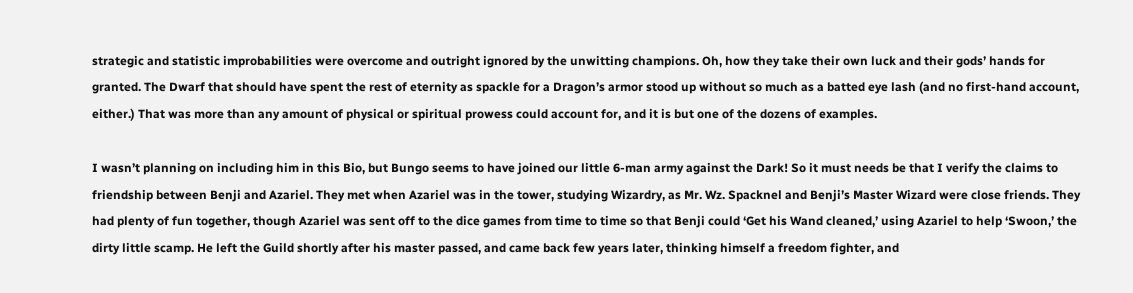strategic and statistic improbabilities were overcome and outright ignored by the unwitting champions. Oh, how they take their own luck and their gods’ hands for granted. The Dwarf that should have spent the rest of eternity as spackle for a Dragon’s armor stood up without so much as a batted eye lash (and no first-hand account, either.) That was more than any amount of physical or spiritual prowess could account for, and it is but one of the dozens of examples.

I wasn’t planning on including him in this Bio, but Bungo seems to have joined our little 6-man army against the Dark! So it must needs be that I verify the claims to friendship between Benji and Azariel. They met when Azariel was in the tower, studying Wizardry, as Mr. Wz. Spacknel and Benji’s Master Wizard were close friends. They had plenty of fun together, though Azariel was sent off to the dice games from time to time so that Benji could ‘Get his Wand cleaned,’ using Azariel to help ‘Swoon,’ the dirty little scamp. He left the Guild shortly after his master passed, and came back few years later, thinking himself a freedom fighter, and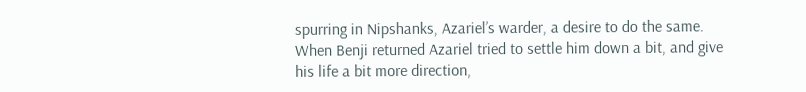spurring in Nipshanks, Azariel’s warder, a desire to do the same. When Benji returned Azariel tried to settle him down a bit, and give his life a bit more direction,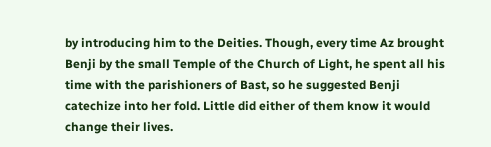by introducing him to the Deities. Though, every time Az brought Benji by the small Temple of the Church of Light, he spent all his time with the parishioners of Bast, so he suggested Benji catechize into her fold. Little did either of them know it would change their lives.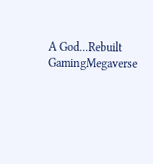A God...Rebuilt GamingMegaverse